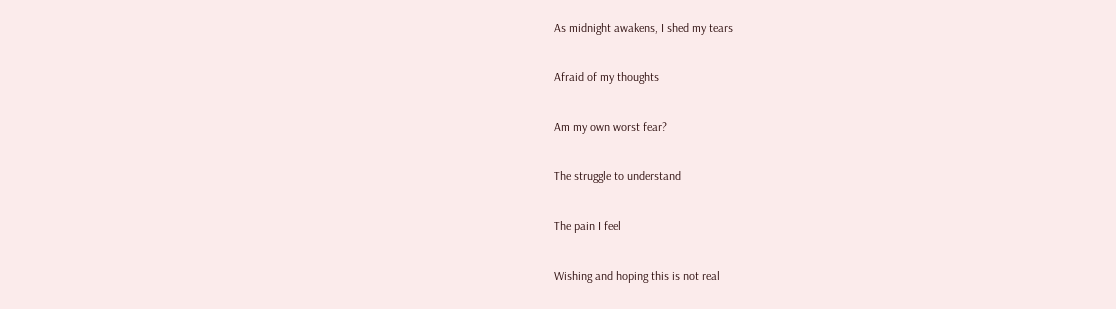As midnight awakens, I shed my tears

Afraid of my thoughts

Am my own worst fear?

The struggle to understand

The pain I feel

Wishing and hoping this is not real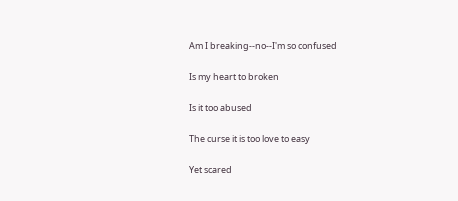Am I breaking--no--I'm so confused

Is my heart to broken

Is it too abused

The curse it is too love to easy

Yet scared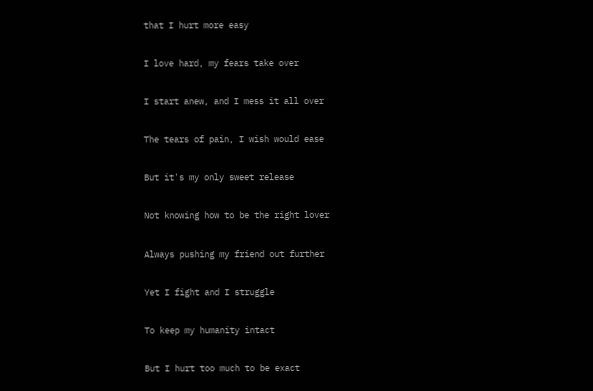that I hurt more easy

I love hard, my fears take over

I start anew, and I mess it all over

The tears of pain, I wish would ease

But it's my only sweet release

Not knowing how to be the right lover

Always pushing my friend out further

Yet I fight and I struggle

To keep my humanity intact

But I hurt too much to be exact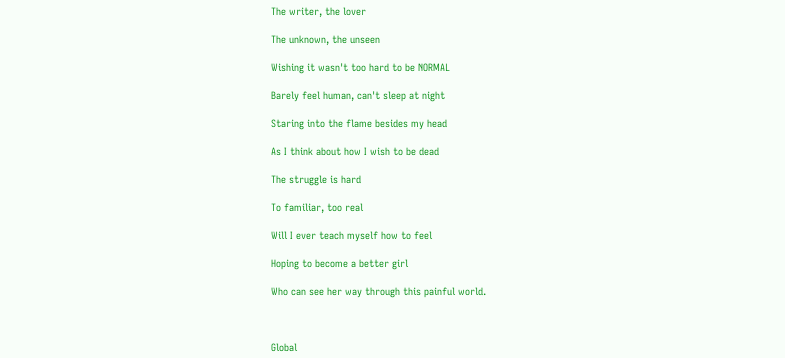The writer, the lover

The unknown, the unseen

Wishing it wasn't too hard to be NORMAL

Barely feel human, can't sleep at night

Staring into the flame besides my head

As I think about how I wish to be dead

The struggle is hard

To familiar, too real

Will I ever teach myself how to feel

Hoping to become a better girl

Who can see her way through this painful world.



Global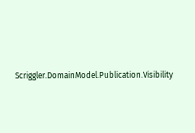Scriggler.DomainModel.Publication.Visibility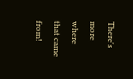There's more where that came from!